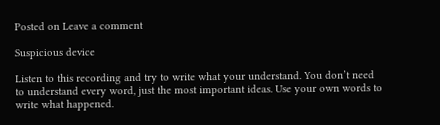Posted on Leave a comment

Suspicious device

Listen to this recording and try to write what your understand. You don’t need to understand every word, just the most important ideas. Use your own words to write what happened.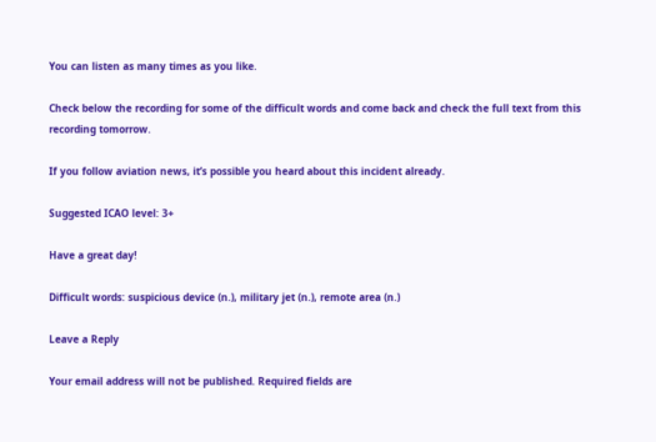You can listen as many times as you like.

Check below the recording for some of the difficult words and come back and check the full text from this recording tomorrow.

If you follow aviation news, it’s possible you heard about this incident already.

Suggested ICAO level: 3+

Have a great day!

Difficult words: suspicious device (n.), military jet (n.), remote area (n.)

Leave a Reply

Your email address will not be published. Required fields are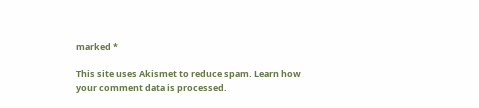marked *

This site uses Akismet to reduce spam. Learn how your comment data is processed.